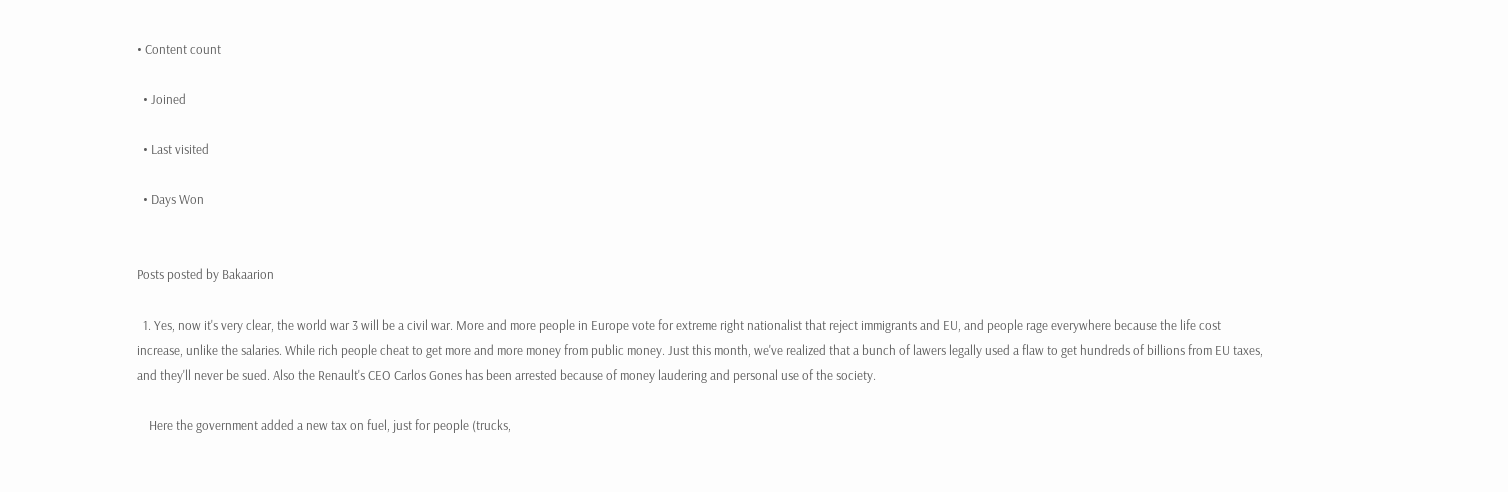• Content count

  • Joined

  • Last visited

  • Days Won


Posts posted by Bakaarion

  1. Yes, now it's very clear, the world war 3 will be a civil war. More and more people in Europe vote for extreme right nationalist that reject immigrants and EU, and people rage everywhere because the life cost increase, unlike the salaries. While rich people cheat to get more and more money from public money. Just this month, we've realized that a bunch of lawers legally used a flaw to get hundreds of billions from EU taxes, and they'll never be sued. Also the Renault's CEO Carlos Gones has been arrested because of money laudering and personal use of the society.

    Here the government added a new tax on fuel, just for people (trucks,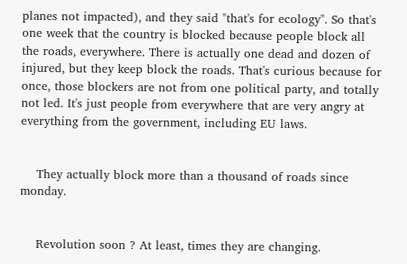planes not impacted), and they said "that's for ecology". So that's one week that the country is blocked because people block all the roads, everywhere. There is actually one dead and dozen of injured, but they keep block the roads. That's curious because for once, those blockers are not from one political party, and totally not led. It's just people from everywhere that are very angry at everything from the government, including EU laws.


    They actually block more than a thousand of roads since monday.


    Revolution soon ? At least, times they are changing.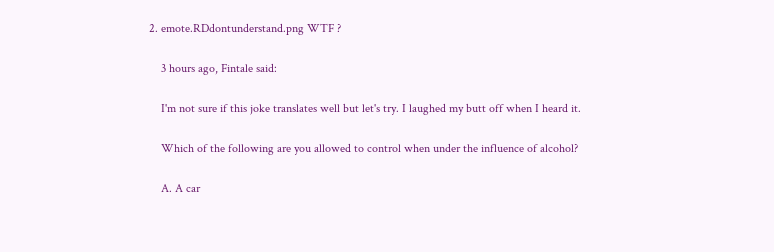2. emote.RDdontunderstand.png WTF ?

    3 hours ago, Fintale said:

    I'm not sure if this joke translates well but let's try. I laughed my butt off when I heard it.

    Which of the following are you allowed to control when under the influence of alcohol?

    A. A car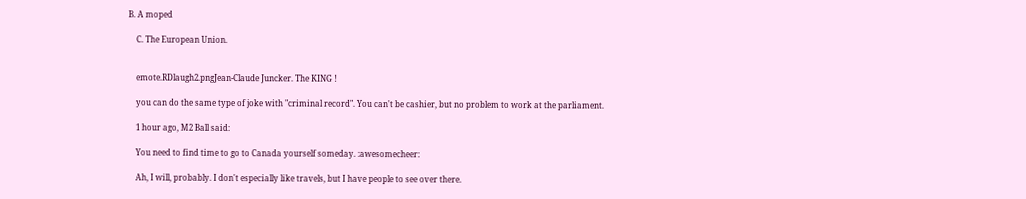B. A moped

    C. The European Union.


    emote.RDlaugh2.pngJean-Claude Juncker. The KING !

    you can do the same type of joke with "criminal record". You can't be cashier, but no problem to work at the parliament.

    1 hour ago, M2 Ball said:

    You need to find time to go to Canada yourself someday. :awesomecheer:

    Ah, I will, probably. I don't especially like travels, but I have people to see over there.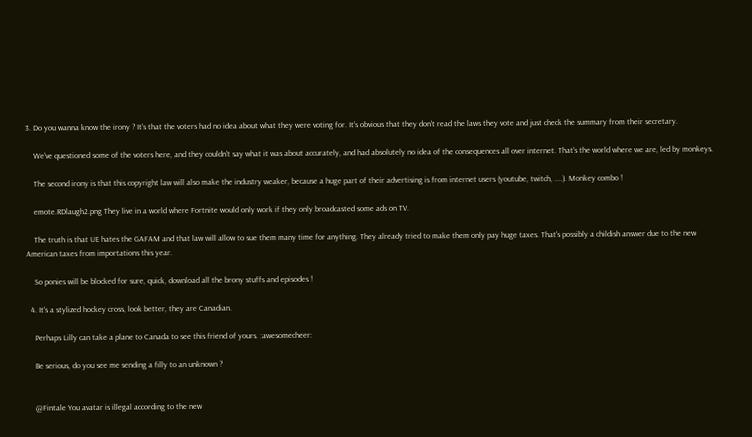3. Do you wanna know the irony ? It's that the voters had no idea about what they were voting for. It's obvious that they don't read the laws they vote and just check the summary from their secretary.

    We've questioned some of the voters here, and they couldn't say what it was about accurately, and had absolutely no idea of the consequences all over internet. That's the world where we are, led by monkeys.

    The second irony is that this copyright law will also make the industry weaker, because a huge part of their advertising is from internet users (youtube, twitch, ....). Monkey combo !

    emote.RDlaugh2.png They live in a world where Fortnite would only work if they only broadcasted some ads on TV.

    The truth is that UE hates the GAFAM and that law will allow to sue them many time for anything. They already tried to make them only pay huge taxes. That's possibly a childish answer due to the new American taxes from importations this year.

    So ponies will be blocked for sure, quick, download all the brony stuffs and episodes !

  4. It's a stylized hockey cross, look better, they are Canadian.

    Perhaps Lilly can take a plane to Canada to see this friend of yours. :awesomecheer:

    Be serious, do you see me sending a filly to an unknown ?


    @Fintale You avatar is illegal according to the new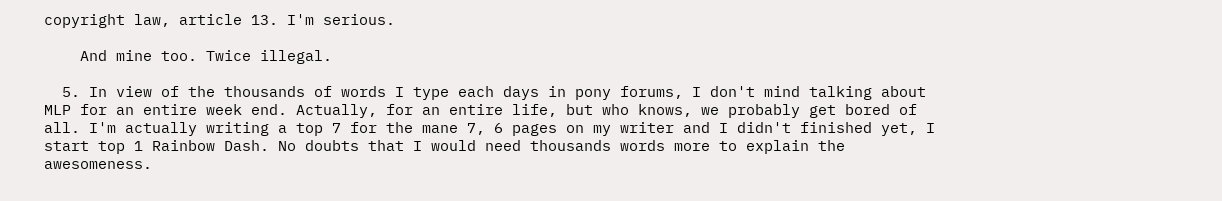copyright law, article 13. I'm serious.

    And mine too. Twice illegal.

  5. In view of the thousands of words I type each days in pony forums, I don't mind talking about MLP for an entire week end. Actually, for an entire life, but who knows, we probably get bored of all. I'm actually writing a top 7 for the mane 7, 6 pages on my writer and I didn't finished yet, I start top 1 Rainbow Dash. No doubts that I would need thousands words more to explain the awesomeness.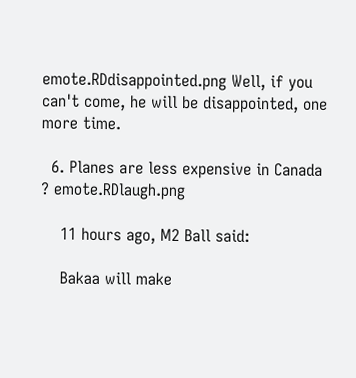emote.RDdisappointed.png Well, if you can't come, he will be disappointed, one more time.

  6. Planes are less expensive in Canada ? emote.RDlaugh.png

    11 hours ago, M2 Ball said:

    Bakaa will make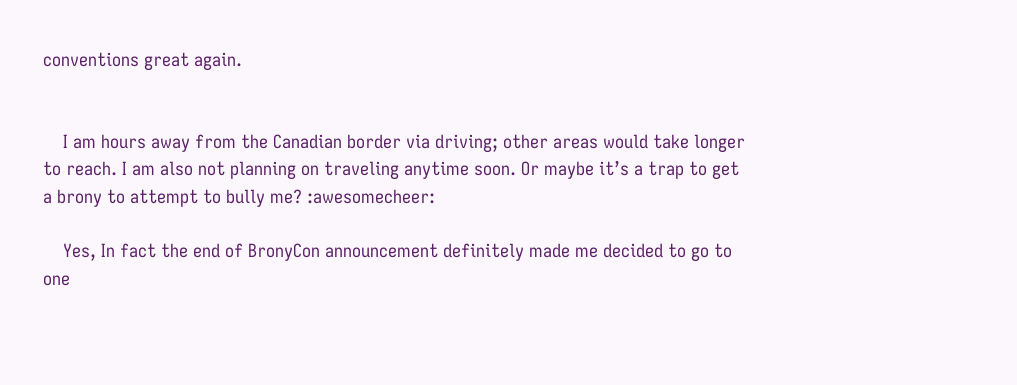conventions great again.


    I am hours away from the Canadian border via driving; other areas would take longer to reach. I am also not planning on traveling anytime soon. Or maybe it’s a trap to get a brony to attempt to bully me? :awesomecheer:

    Yes, In fact the end of BronyCon announcement definitely made me decided to go to one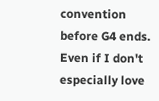convention before G4 ends. Even if I don't especially love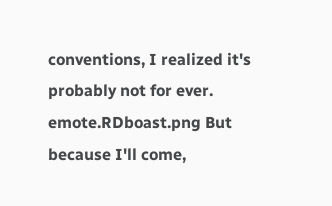conventions, I realized it's probably not for ever. emote.RDboast.png But because I'll come,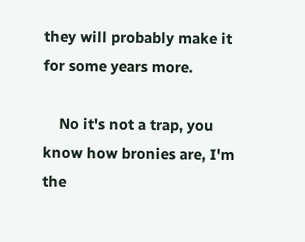they will probably make it for some years more.

    No it's not a trap, you know how bronies are, I'm the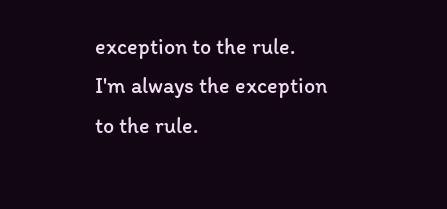exception to the rule. I'm always the exception to the rule.